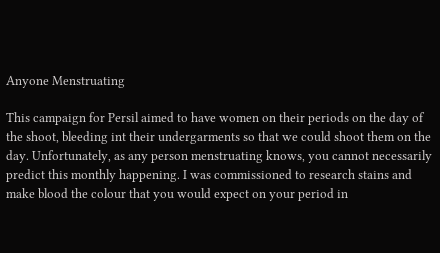Anyone Menstruating

This campaign for Persil aimed to have women on their periods on the day of the shoot, bleeding int their undergarments so that we could shoot them on the day. Unfortunately, as any person menstruating knows, you cannot necessarily predict this monthly happening. I was commissioned to research stains and make blood the colour that you would expect on your period in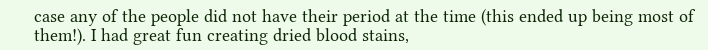case any of the people did not have their period at the time (this ended up being most of them!). I had great fun creating dried blood stains,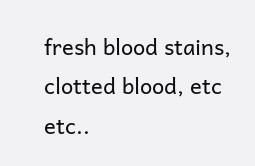fresh blood stains, clotted blood, etc etc..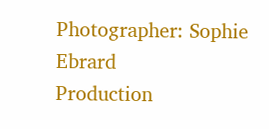Photographer: Sophie Ebrard
Production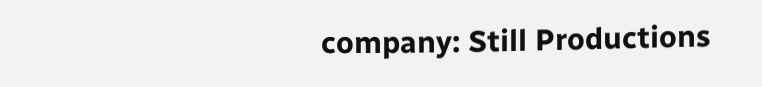company: Still Productions